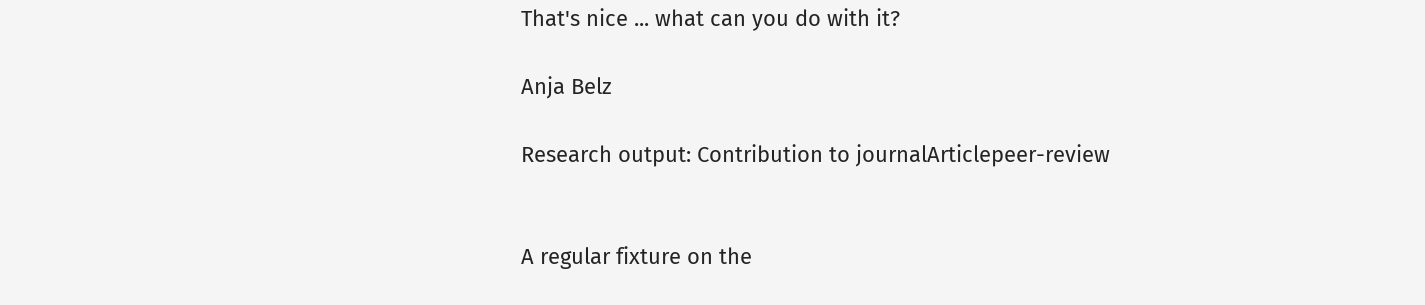That's nice ... what can you do with it?

Anja Belz

Research output: Contribution to journalArticlepeer-review


A regular fixture on the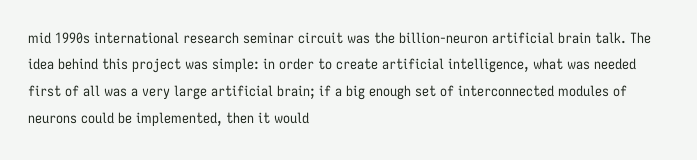mid 1990s international research seminar circuit was the billion-neuron artificial brain talk. The idea behind this project was simple: in order to create artificial intelligence, what was needed first of all was a very large artificial brain; if a big enough set of interconnected modules of neurons could be implemented, then it would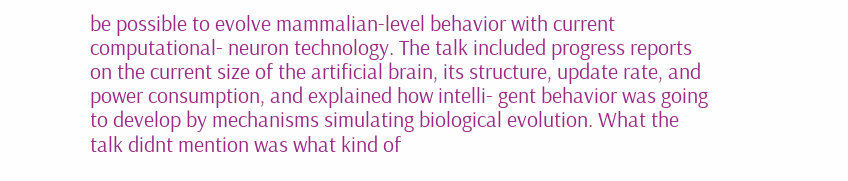be possible to evolve mammalian-level behavior with current computational- neuron technology. The talk included progress reports on the current size of the artificial brain, its structure, update rate, and power consumption, and explained how intelli- gent behavior was going to develop by mechanisms simulating biological evolution. What the talk didnt mention was what kind of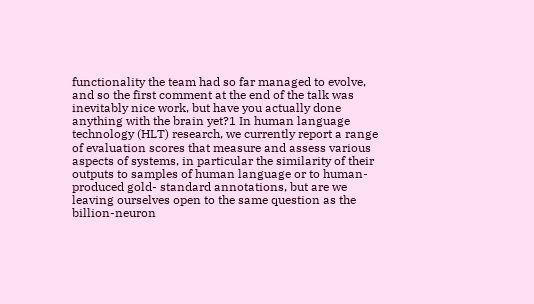functionality the team had so far managed to evolve, and so the first comment at the end of the talk was inevitably nice work, but have you actually done anything with the brain yet?1 In human language technology (HLT) research, we currently report a range of evaluation scores that measure and assess various aspects of systems, in particular the similarity of their outputs to samples of human language or to human-produced gold- standard annotations, but are we leaving ourselves open to the same question as the billion-neuron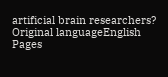artificial brain researchers?
Original languageEnglish
Pages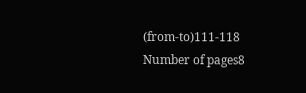(from-to)111-118
Number of pages8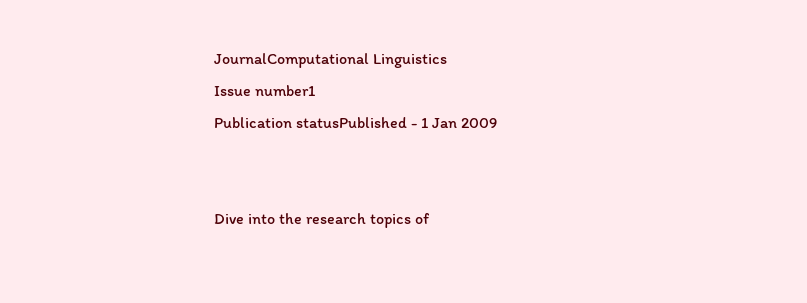JournalComputational Linguistics
Issue number1
Publication statusPublished - 1 Jan 2009


Dive into the research topics of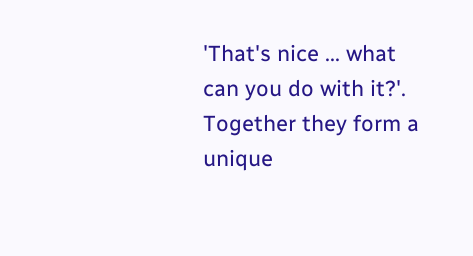'That's nice ... what can you do with it?'. Together they form a unique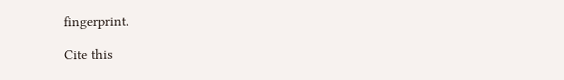fingerprint.

Cite this